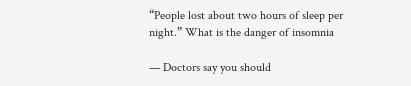“People lost about two hours of sleep per night.” What is the danger of insomnia

— Doctors say you should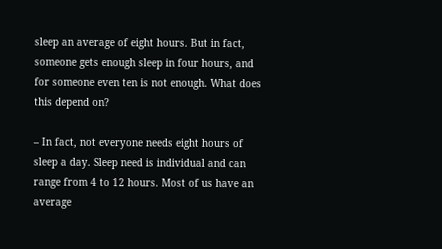sleep an average of eight hours. But in fact, someone gets enough sleep in four hours, and for someone even ten is not enough. What does this depend on?

– In fact, not everyone needs eight hours of sleep a day. Sleep need is individual and can range from 4 to 12 hours. Most of us have an average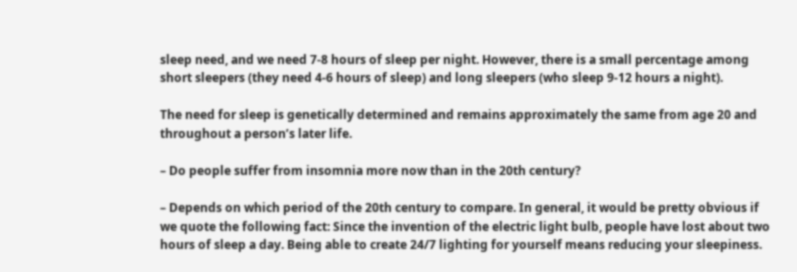sleep need, and we need 7-8 hours of sleep per night. However, there is a small percentage among short sleepers (they need 4-6 hours of sleep) and long sleepers (who sleep 9-12 hours a night).

The need for sleep is genetically determined and remains approximately the same from age 20 and throughout a person’s later life.

– Do people suffer from insomnia more now than in the 20th century?

– Depends on which period of the 20th century to compare. In general, it would be pretty obvious if we quote the following fact: Since the invention of the electric light bulb, people have lost about two hours of sleep a day. Being able to create 24/7 lighting for yourself means reducing your sleepiness.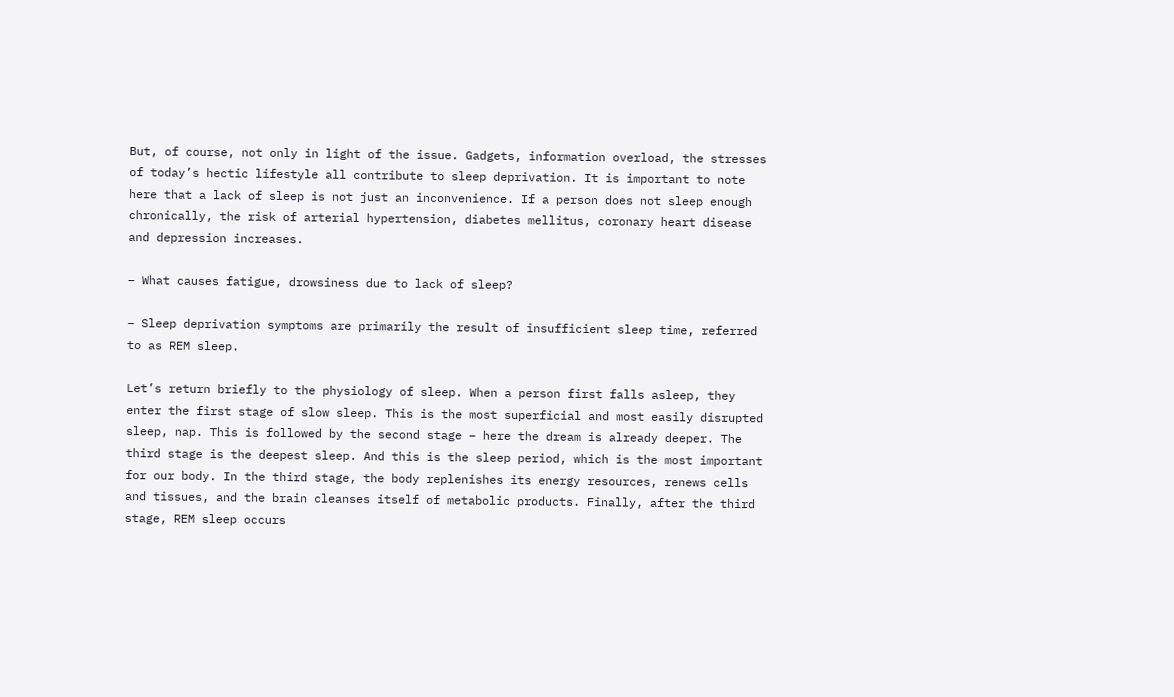But, of course, not only in light of the issue. Gadgets, information overload, the stresses of today’s hectic lifestyle all contribute to sleep deprivation. It is important to note here that a lack of sleep is not just an inconvenience. If a person does not sleep enough chronically, the risk of arterial hypertension, diabetes mellitus, coronary heart disease and depression increases.

– What causes fatigue, drowsiness due to lack of sleep?

– Sleep deprivation symptoms are primarily the result of insufficient sleep time, referred to as REM sleep.

Let’s return briefly to the physiology of sleep. When a person first falls asleep, they enter the first stage of slow sleep. This is the most superficial and most easily disrupted sleep, nap. This is followed by the second stage – here the dream is already deeper. The third stage is the deepest sleep. And this is the sleep period, which is the most important for our body. In the third stage, the body replenishes its energy resources, renews cells and tissues, and the brain cleanses itself of metabolic products. Finally, after the third stage, REM sleep occurs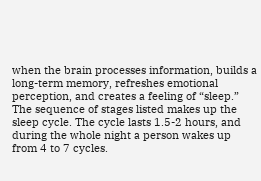when the brain processes information, builds a long-term memory, refreshes emotional perception, and creates a feeling of “sleep.” The sequence of stages listed makes up the sleep cycle. The cycle lasts 1.5-2 hours, and during the whole night a person wakes up from 4 to 7 cycles.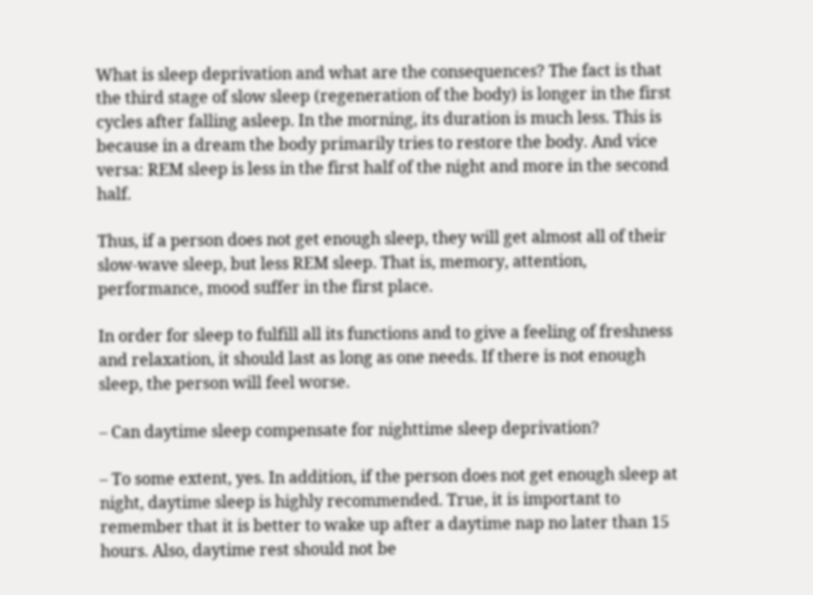What is sleep deprivation and what are the consequences? The fact is that the third stage of slow sleep (regeneration of the body) is longer in the first cycles after falling asleep. In the morning, its duration is much less. This is because in a dream the body primarily tries to restore the body. And vice versa: REM sleep is less in the first half of the night and more in the second half.

Thus, if a person does not get enough sleep, they will get almost all of their slow-wave sleep, but less REM sleep. That is, memory, attention, performance, mood suffer in the first place.

In order for sleep to fulfill all its functions and to give a feeling of freshness and relaxation, it should last as long as one needs. If there is not enough sleep, the person will feel worse.

– Can daytime sleep compensate for nighttime sleep deprivation?

– To some extent, yes. In addition, if the person does not get enough sleep at night, daytime sleep is highly recommended. True, it is important to remember that it is better to wake up after a daytime nap no later than 15 hours. Also, daytime rest should not be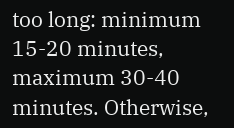too long: minimum 15-20 minutes, maximum 30-40 minutes. Otherwise,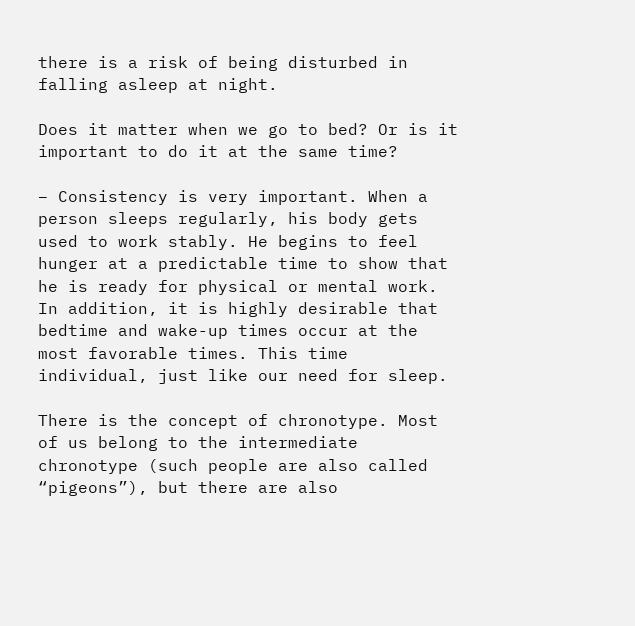there is a risk of being disturbed in falling asleep at night.

Does it matter when we go to bed? Or is it important to do it at the same time?

– Consistency is very important. When a person sleeps regularly, his body gets used to work stably. He begins to feel hunger at a predictable time to show that he is ready for physical or mental work. In addition, it is highly desirable that bedtime and wake-up times occur at the most favorable times. This time individual, just like our need for sleep.

There is the concept of chronotype. Most of us belong to the intermediate chronotype (such people are also called “pigeons”), but there are also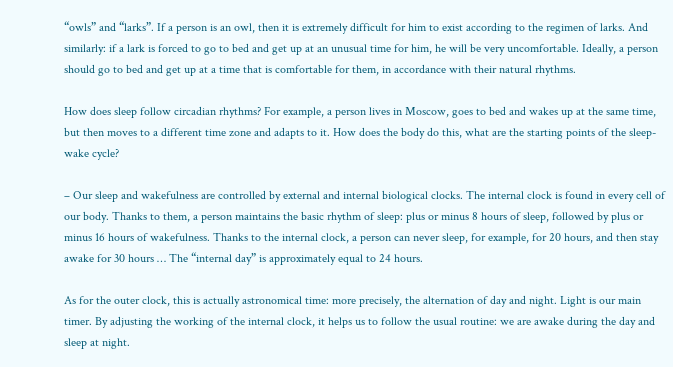“owls” and “larks”. If a person is an owl, then it is extremely difficult for him to exist according to the regimen of larks. And similarly: if a lark is forced to go to bed and get up at an unusual time for him, he will be very uncomfortable. Ideally, a person should go to bed and get up at a time that is comfortable for them, in accordance with their natural rhythms.

How does sleep follow circadian rhythms? For example, a person lives in Moscow, goes to bed and wakes up at the same time, but then moves to a different time zone and adapts to it. How does the body do this, what are the starting points of the sleep-wake cycle?

– Our sleep and wakefulness are controlled by external and internal biological clocks. The internal clock is found in every cell of our body. Thanks to them, a person maintains the basic rhythm of sleep: plus or minus 8 hours of sleep, followed by plus or minus 16 hours of wakefulness. Thanks to the internal clock, a person can never sleep, for example, for 20 hours, and then stay awake for 30 hours … The “internal day” is approximately equal to 24 hours.

As for the outer clock, this is actually astronomical time: more precisely, the alternation of day and night. Light is our main timer. By adjusting the working of the internal clock, it helps us to follow the usual routine: we are awake during the day and sleep at night.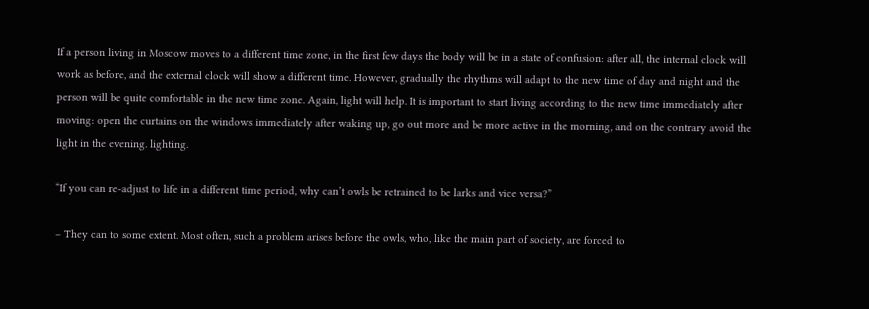If a person living in Moscow moves to a different time zone, in the first few days the body will be in a state of confusion: after all, the internal clock will work as before, and the external clock will show a different time. However, gradually the rhythms will adapt to the new time of day and night and the person will be quite comfortable in the new time zone. Again, light will help. It is important to start living according to the new time immediately after moving: open the curtains on the windows immediately after waking up, go out more and be more active in the morning, and on the contrary avoid the light in the evening. lighting.

“If you can re-adjust to life in a different time period, why can’t owls be retrained to be larks and vice versa?”

– They can to some extent. Most often, such a problem arises before the owls, who, like the main part of society, are forced to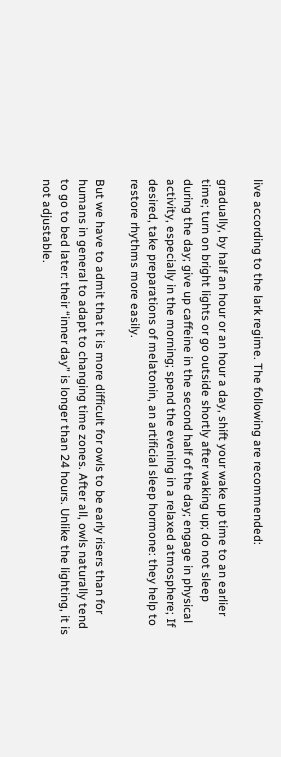live according to the lark regime. The following are recommended:

gradually, by half an hour or an hour a day, shift your wake up time to an earlier time; turn on bright lights or go outside shortly after waking up; do not sleep during the day; give up caffeine in the second half of the day; engage in physical activity, especially in the morning; spend the evening in a relaxed atmosphere; If desired, take preparations of melatonin, an artificial sleep hormone: they help to restore rhythms more easily.

But we have to admit that it is more difficult for owls to be early risers than for humans in general to adapt to changing time zones. After all, owls naturally tend to go to bed later: their “inner day” is longer than 24 hours. Unlike the lighting, it is not adjustable.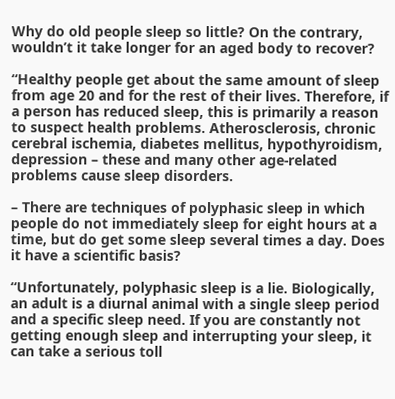Why do old people sleep so little? On the contrary, wouldn’t it take longer for an aged body to recover?

“Healthy people get about the same amount of sleep from age 20 and for the rest of their lives. Therefore, if a person has reduced sleep, this is primarily a reason to suspect health problems. Atherosclerosis, chronic cerebral ischemia, diabetes mellitus, hypothyroidism, depression – these and many other age-related problems cause sleep disorders.

– There are techniques of polyphasic sleep in which people do not immediately sleep for eight hours at a time, but do get some sleep several times a day. Does it have a scientific basis?

“Unfortunately, polyphasic sleep is a lie. Biologically, an adult is a diurnal animal with a single sleep period and a specific sleep need. If you are constantly not getting enough sleep and interrupting your sleep, it can take a serious toll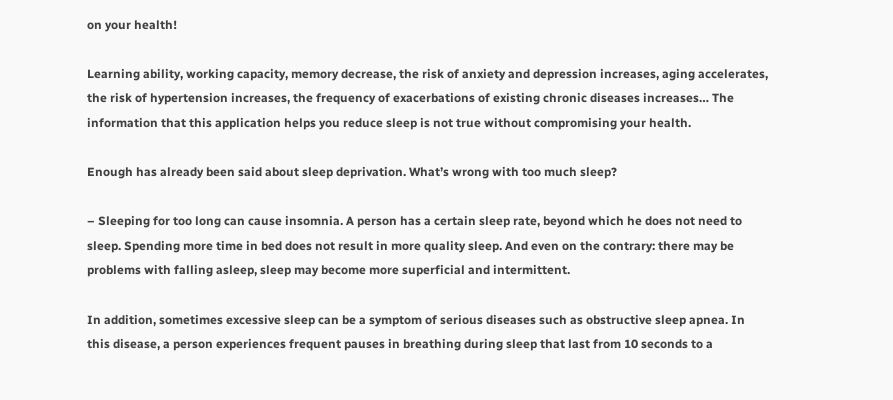on your health!

Learning ability, working capacity, memory decrease, the risk of anxiety and depression increases, aging accelerates, the risk of hypertension increases, the frequency of exacerbations of existing chronic diseases increases… The information that this application helps you reduce sleep is not true without compromising your health.

Enough has already been said about sleep deprivation. What’s wrong with too much sleep?

– Sleeping for too long can cause insomnia. A person has a certain sleep rate, beyond which he does not need to sleep. Spending more time in bed does not result in more quality sleep. And even on the contrary: there may be problems with falling asleep, sleep may become more superficial and intermittent.

In addition, sometimes excessive sleep can be a symptom of serious diseases such as obstructive sleep apnea. In this disease, a person experiences frequent pauses in breathing during sleep that last from 10 seconds to a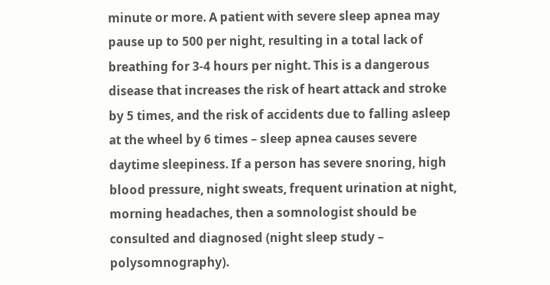minute or more. A patient with severe sleep apnea may pause up to 500 per night, resulting in a total lack of breathing for 3-4 hours per night. This is a dangerous disease that increases the risk of heart attack and stroke by 5 times, and the risk of accidents due to falling asleep at the wheel by 6 times – sleep apnea causes severe daytime sleepiness. If a person has severe snoring, high blood pressure, night sweats, frequent urination at night, morning headaches, then a somnologist should be consulted and diagnosed (night sleep study – polysomnography).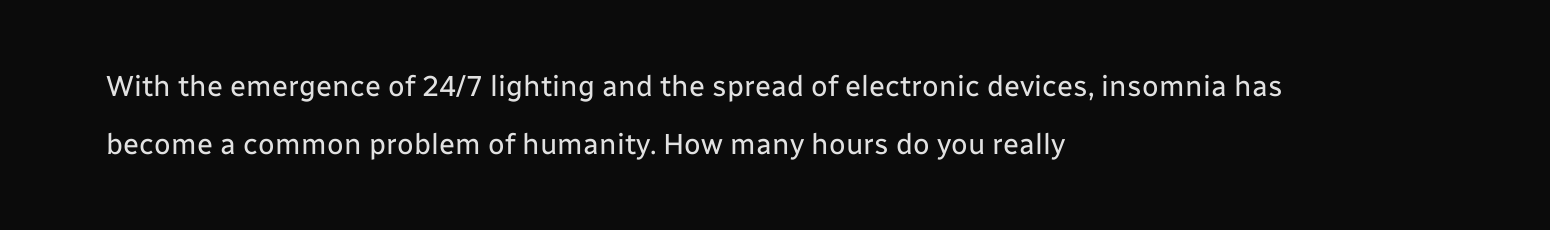With the emergence of 24/7 lighting and the spread of electronic devices, insomnia has become a common problem of humanity. How many hours do you really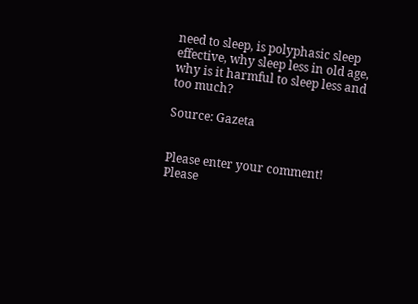need to sleep, is polyphasic sleep effective, why sleep less in old age, why is it harmful to sleep less and too much?

Source: Gazeta


Please enter your comment!
Please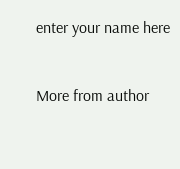enter your name here


More from author